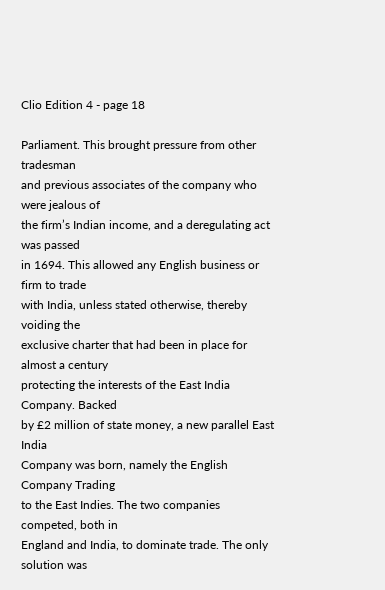Clio Edition 4 - page 18

Parliament. This brought pressure from other tradesman
and previous associates of the company who were jealous of
the firm’s Indian income, and a deregulating act was passed
in 1694. This allowed any English business or firm to trade
with India, unless stated otherwise, thereby voiding the
exclusive charter that had been in place for almost a century
protecting the interests of the East India Company. Backed
by £2 million of state money, a new parallel East India
Company was born, namely the English Company Trading
to the East Indies. The two companies competed, both in
England and India, to dominate trade. The only solution was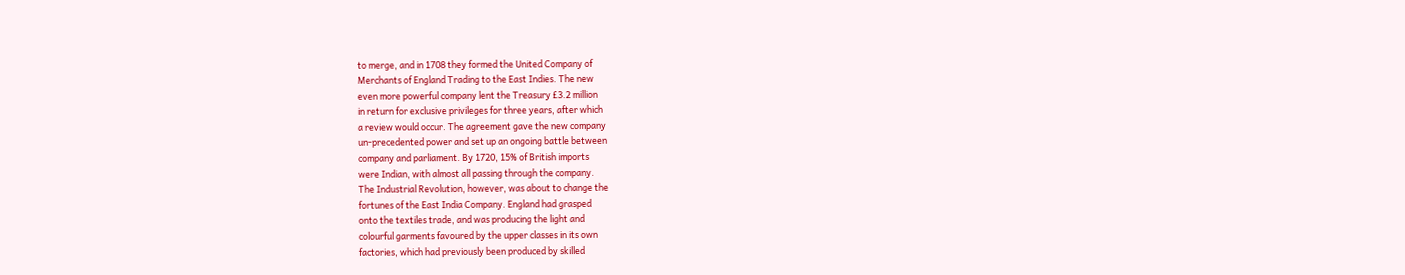to merge, and in 1708 they formed the United Company of
Merchants of England Trading to the East Indies. The new
even more powerful company lent the Treasury £3.2 million
in return for exclusive privileges for three years, after which
a review would occur. The agreement gave the new company
un-precedented power and set up an ongoing battle between
company and parliament. By 1720, 15% of British imports
were Indian, with almost all passing through the company.
The Industrial Revolution, however, was about to change the
fortunes of the East India Company. England had grasped
onto the textiles trade, and was producing the light and
colourful garments favoured by the upper classes in its own
factories, which had previously been produced by skilled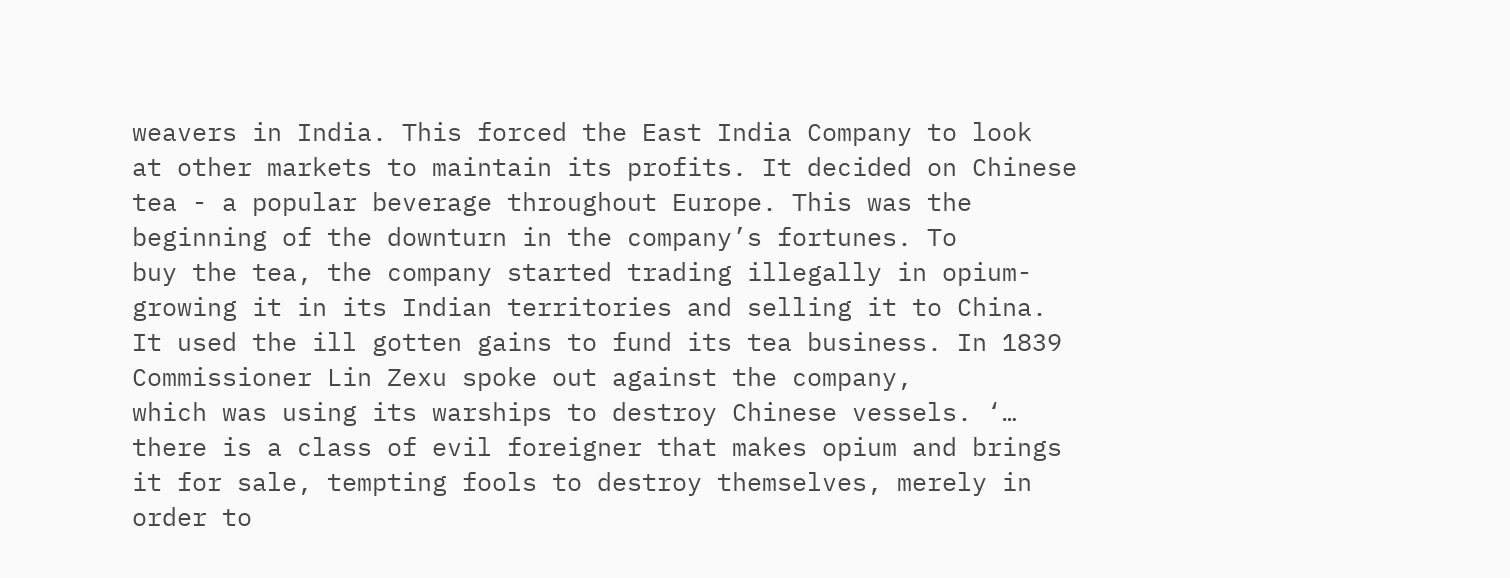weavers in India. This forced the East India Company to look
at other markets to maintain its profits. It decided on Chinese
tea - a popular beverage throughout Europe. This was the
beginning of the downturn in the company’s fortunes. To
buy the tea, the company started trading illegally in opium-
growing it in its Indian territories and selling it to China.
It used the ill gotten gains to fund its tea business. In 1839
Commissioner Lin Zexu spoke out against the company,
which was using its warships to destroy Chinese vessels. ‘…
there is a class of evil foreigner that makes opium and brings
it for sale, tempting fools to destroy themselves, merely in
order to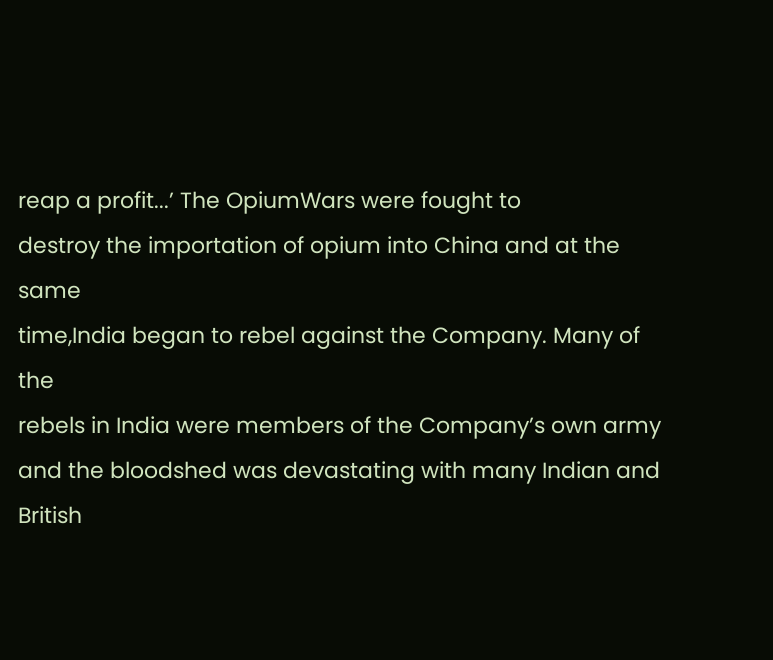reap a profit...’ The OpiumWars were fought to
destroy the importation of opium into China and at the same
time,India began to rebel against the Company. Many of the
rebels in India were members of the Company’s own army
and the bloodshed was devastating with many Indian and
British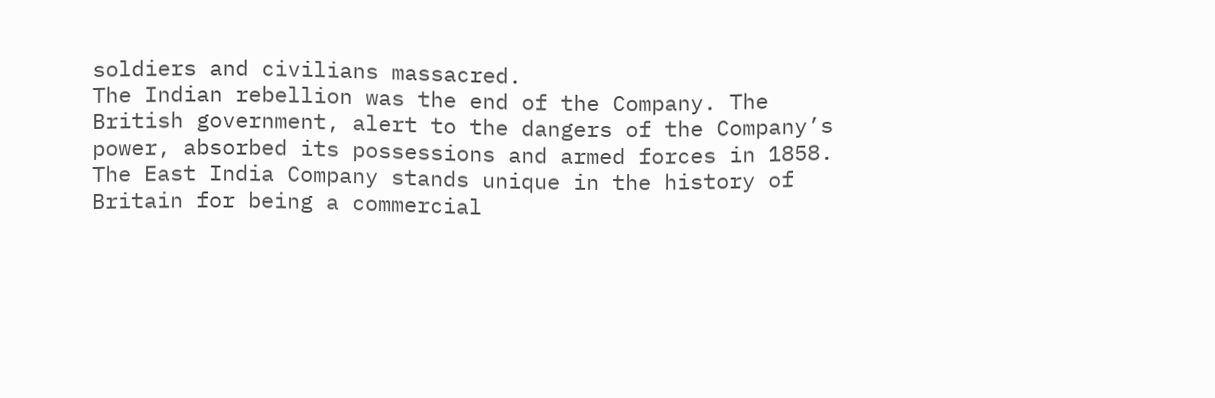soldiers and civilians massacred.
The Indian rebellion was the end of the Company. The
British government, alert to the dangers of the Company’s
power, absorbed its possessions and armed forces in 1858.
The East India Company stands unique in the history of
Britain for being a commercial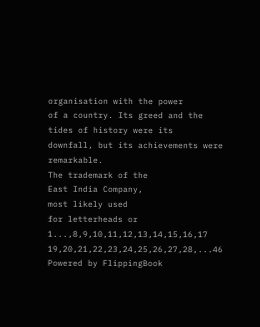organisation with the power
of a country. Its greed and the tides of history were its
downfall, but its achievements were remarkable.
The trademark of the
East India Company,
most likely used
for letterheads or
1...,8,9,10,11,12,13,14,15,16,17 19,20,21,22,23,24,25,26,27,28,...46
Powered by FlippingBook